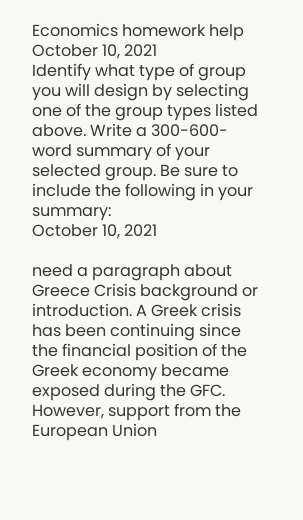Economics homework help
October 10, 2021
Identify what type of group you will design by selecting one of the group types listed above. Write a 300-600-word summary of your selected group. Be sure to include the following in your summary:
October 10, 2021

need a paragraph about Greece Crisis background or introduction. A Greek crisis has been continuing since the financial position of the Greek economy became exposed during the GFC. However, support from the European Union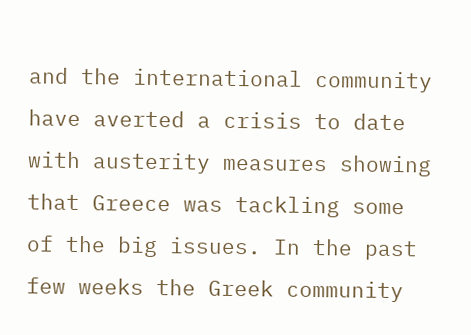and the international community have averted a crisis to date with austerity measures showing that Greece was tackling some of the big issues. In the past few weeks the Greek community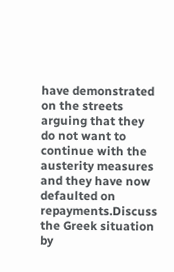have demonstrated on the streets arguing that they do not want to continue with the austerity measures and they have now defaulted on repayments.Discuss the Greek situation by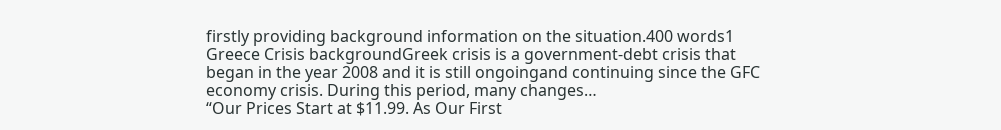firstly providing background information on the situation.400 words1 Greece Crisis backgroundGreek crisis is a government-debt crisis that began in the year 2008 and it is still ongoingand continuing since the GFC economy crisis. During this period, many changes…
“Our Prices Start at $11.99. As Our First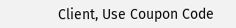Client, Use Coupon Code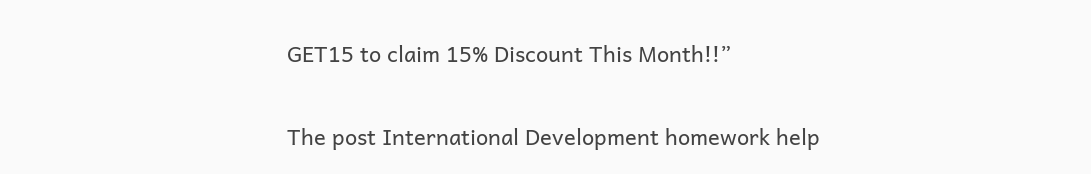GET15 to claim 15% Discount This Month!!”

The post International Development homework help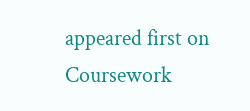appeared first on Coursework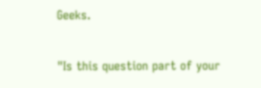Geeks.

"Is this question part of your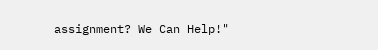assignment? We Can Help!"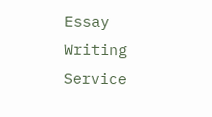Essay Writing Service